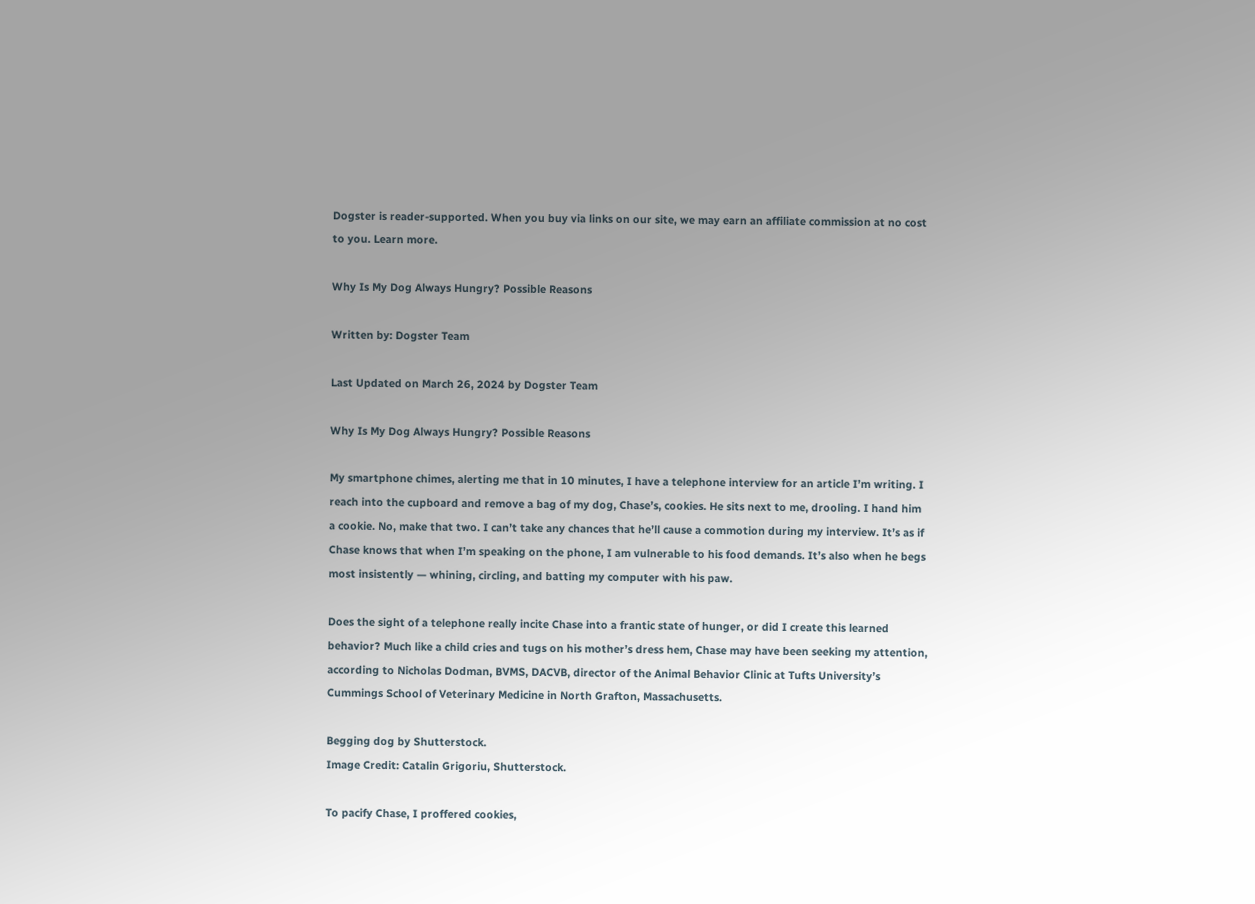Dogster is reader-supported. When you buy via links on our site, we may earn an affiliate commission at no cost to you. Learn more.

Why Is My Dog Always Hungry? Possible Reasons

Written by: Dogster Team

Last Updated on March 26, 2024 by Dogster Team

Why Is My Dog Always Hungry? Possible Reasons

My smartphone chimes, alerting me that in 10 minutes, I have a telephone interview for an article I’m writing. I reach into the cupboard and remove a bag of my dog, Chase’s, cookies. He sits next to me, drooling. I hand him a cookie. No, make that two. I can’t take any chances that he’ll cause a commotion during my interview. It’s as if Chase knows that when I’m speaking on the phone, I am vulnerable to his food demands. It’s also when he begs most insistently — whining, circling, and batting my computer with his paw.

Does the sight of a telephone really incite Chase into a frantic state of hunger, or did I create this learned behavior? Much like a child cries and tugs on his mother’s dress hem, Chase may have been seeking my attention, according to Nicholas Dodman, BVMS, DACVB, director of the Animal Behavior Clinic at Tufts University’s Cummings School of Veterinary Medicine in North Grafton, Massachusetts.

Begging dog by Shutterstock.
Image Credit: Catalin Grigoriu, Shutterstock.

To pacify Chase, I proffered cookies,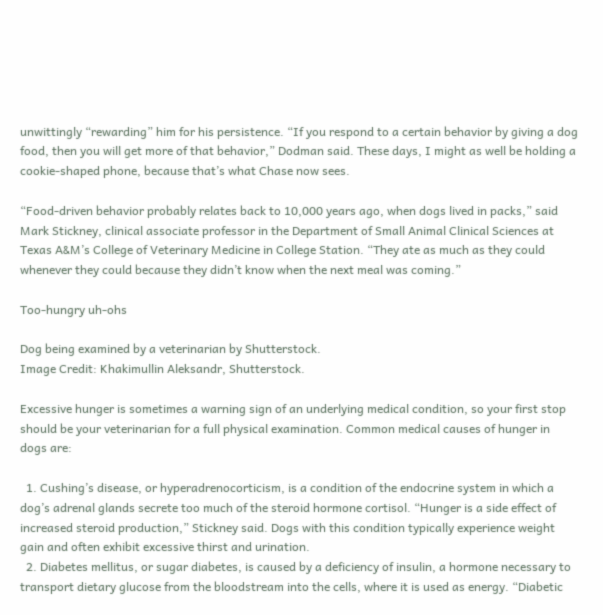unwittingly “rewarding” him for his persistence. “If you respond to a certain behavior by giving a dog food, then you will get more of that behavior,” Dodman said. These days, I might as well be holding a cookie-shaped phone, because that’s what Chase now sees.

“Food-driven behavior probably relates back to 10,000 years ago, when dogs lived in packs,” said Mark Stickney, clinical associate professor in the Department of Small Animal Clinical Sciences at Texas A&M’s College of Veterinary Medicine in College Station. “They ate as much as they could whenever they could because they didn’t know when the next meal was coming.”

Too-hungry uh-ohs

Dog being examined by a veterinarian by Shutterstock.
Image Credit: Khakimullin Aleksandr, Shutterstock.

Excessive hunger is sometimes a warning sign of an underlying medical condition, so your first stop should be your veterinarian for a full physical examination. Common medical causes of hunger in dogs are:

  1. Cushing’s disease, or hyperadrenocorticism, is a condition of the endocrine system in which a dog’s adrenal glands secrete too much of the steroid hormone cortisol. “Hunger is a side effect of increased steroid production,” Stickney said. Dogs with this condition typically experience weight gain and often exhibit excessive thirst and urination.
  2. Diabetes mellitus, or sugar diabetes, is caused by a deficiency of insulin, a hormone necessary to transport dietary glucose from the bloodstream into the cells, where it is used as energy. “Diabetic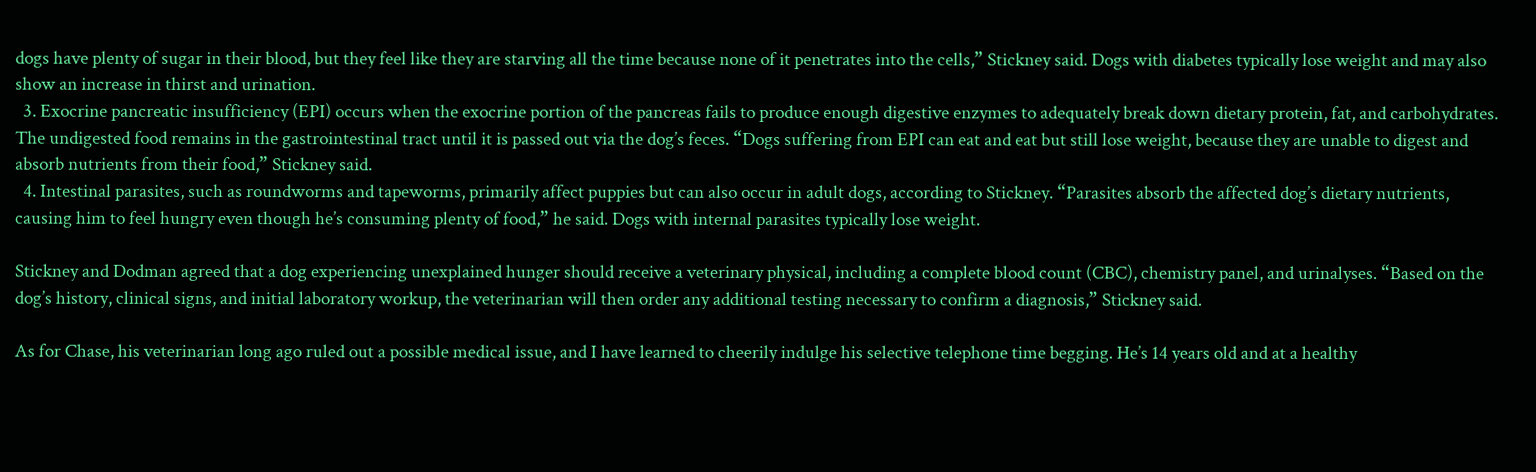dogs have plenty of sugar in their blood, but they feel like they are starving all the time because none of it penetrates into the cells,” Stickney said. Dogs with diabetes typically lose weight and may also show an increase in thirst and urination.
  3. Exocrine pancreatic insufficiency (EPI) occurs when the exocrine portion of the pancreas fails to produce enough digestive enzymes to adequately break down dietary protein, fat, and carbohydrates. The undigested food remains in the gastrointestinal tract until it is passed out via the dog’s feces. “Dogs suffering from EPI can eat and eat but still lose weight, because they are unable to digest and absorb nutrients from their food,” Stickney said.
  4. Intestinal parasites, such as roundworms and tapeworms, primarily affect puppies but can also occur in adult dogs, according to Stickney. “Parasites absorb the affected dog’s dietary nutrients, causing him to feel hungry even though he’s consuming plenty of food,” he said. Dogs with internal parasites typically lose weight.

Stickney and Dodman agreed that a dog experiencing unexplained hunger should receive a veterinary physical, including a complete blood count (CBC), chemistry panel, and urinalyses. “Based on the dog’s history, clinical signs, and initial laboratory workup, the veterinarian will then order any additional testing necessary to confirm a diagnosis,” Stickney said.

As for Chase, his veterinarian long ago ruled out a possible medical issue, and I have learned to cheerily indulge his selective telephone time begging. He’s 14 years old and at a healthy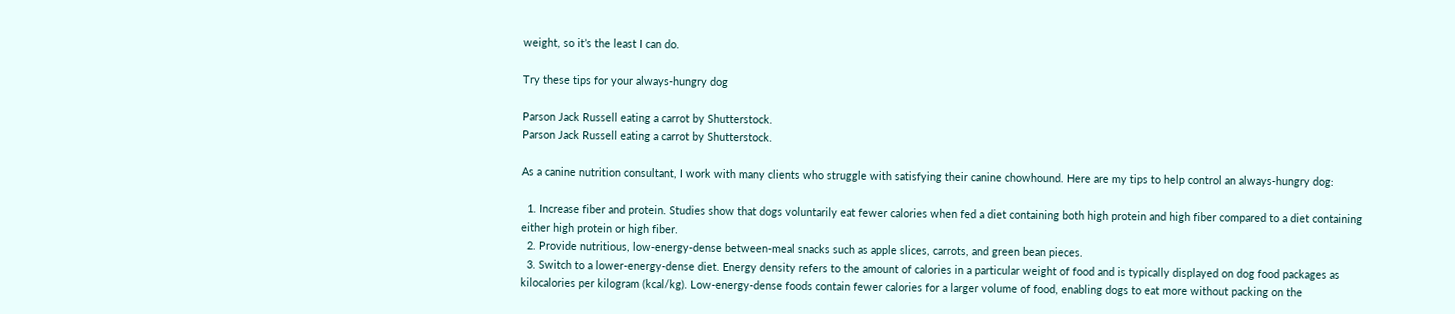weight, so it’s the least I can do.

Try these tips for your always-hungry dog

Parson Jack Russell eating a carrot by Shutterstock.
Parson Jack Russell eating a carrot by Shutterstock.

As a canine nutrition consultant, I work with many clients who struggle with satisfying their canine chowhound. Here are my tips to help control an always-hungry dog:

  1. Increase fiber and protein. Studies show that dogs voluntarily eat fewer calories when fed a diet containing both high protein and high fiber compared to a diet containing either high protein or high fiber.
  2. Provide nutritious, low-energy-dense between-meal snacks such as apple slices, carrots, and green bean pieces.
  3. Switch to a lower-energy-dense diet. Energy density refers to the amount of calories in a particular weight of food and is typically displayed on dog food packages as kilocalories per kilogram (kcal/kg). Low-energy-dense foods contain fewer calories for a larger volume of food, enabling dogs to eat more without packing on the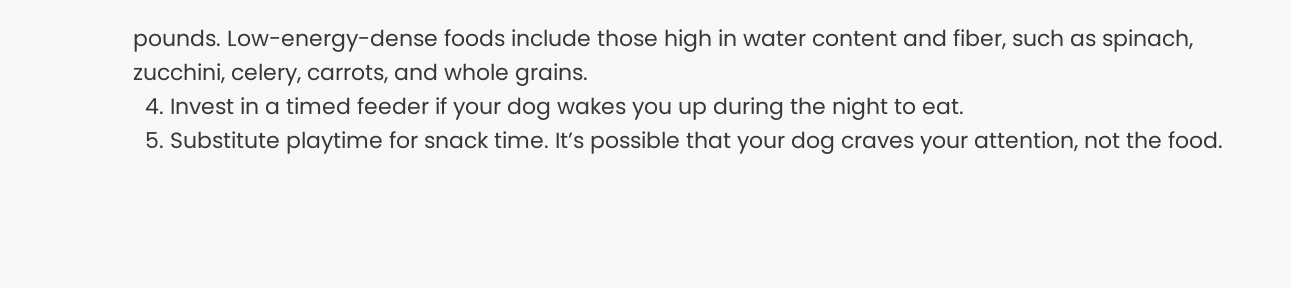pounds. Low-energy-dense foods include those high in water content and fiber, such as spinach, zucchini, celery, carrots, and whole grains.
  4. Invest in a timed feeder if your dog wakes you up during the night to eat.
  5. Substitute playtime for snack time. It’s possible that your dog craves your attention, not the food.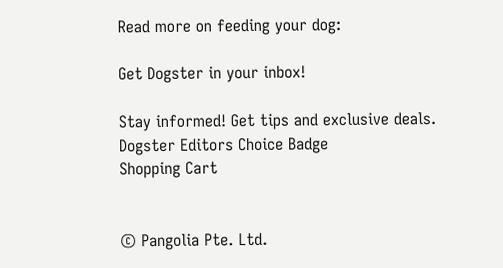Read more on feeding your dog:

Get Dogster in your inbox!

Stay informed! Get tips and exclusive deals.
Dogster Editors Choice Badge
Shopping Cart


© Pangolia Pte. Ltd.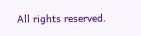All rights reserved.